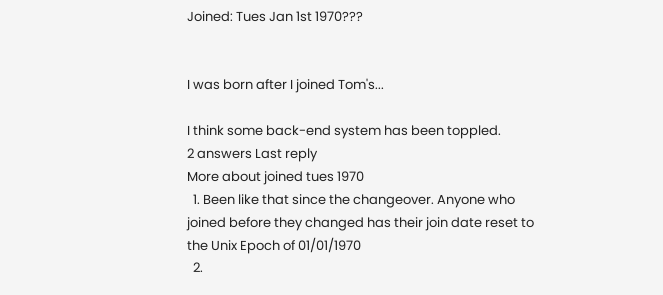Joined: Tues Jan 1st 1970???


I was born after I joined Tom's...

I think some back-end system has been toppled.
2 answers Last reply
More about joined tues 1970
  1. Been like that since the changeover. Anyone who joined before they changed has their join date reset to the Unix Epoch of 01/01/1970
  2.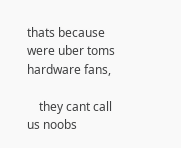thats because were uber toms hardware fans,

    they cant call us noobs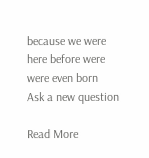because we were here before were were even born
Ask a new question

Read More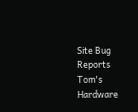Site Bug Reports Tom's Hardware